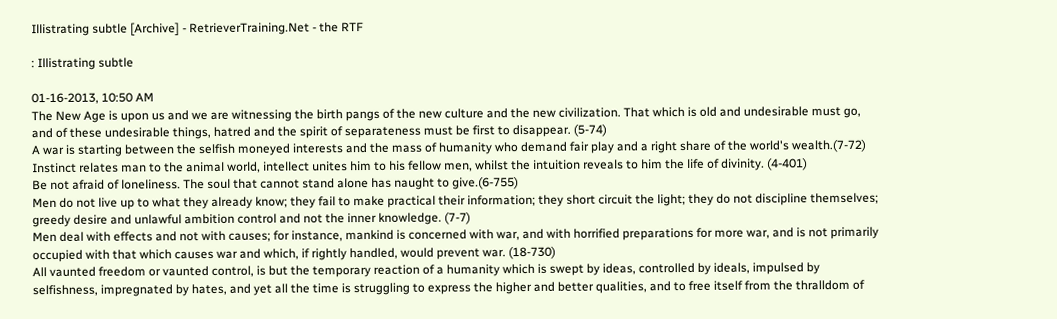Illistrating subtle [Archive] - RetrieverTraining.Net - the RTF

: Illistrating subtle

01-16-2013, 10:50 AM
The New Age is upon us and we are witnessing the birth pangs of the new culture and the new civilization. That which is old and undesirable must go, and of these undesirable things, hatred and the spirit of separateness must be first to disappear. (5-74)
A war is starting between the selfish moneyed interests and the mass of humanity who demand fair play and a right share of the world's wealth.(7-72)
Instinct relates man to the animal world, intellect unites him to his fellow men, whilst the intuition reveals to him the life of divinity. (4-401)
Be not afraid of loneliness. The soul that cannot stand alone has naught to give.(6-755)
Men do not live up to what they already know; they fail to make practical their information; they short circuit the light; they do not discipline themselves; greedy desire and unlawful ambition control and not the inner knowledge. (7-7)
Men deal with effects and not with causes; for instance, mankind is concerned with war, and with horrified preparations for more war, and is not primarily occupied with that which causes war and which, if rightly handled, would prevent war. (18-730)
All vaunted freedom or vaunted control, is but the temporary reaction of a humanity which is swept by ideas, controlled by ideals, impulsed by selfishness, impregnated by hates, and yet all the time is struggling to express the higher and better qualities, and to free itself from the thralldom of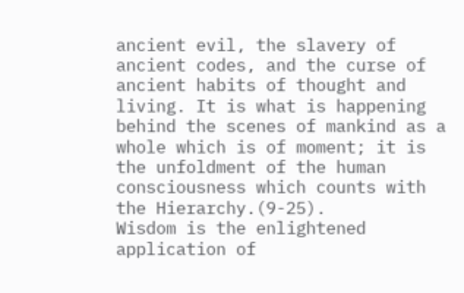ancient evil, the slavery of ancient codes, and the curse of ancient habits of thought and living. It is what is happening behind the scenes of mankind as a whole which is of moment; it is the unfoldment of the human consciousness which counts with the Hierarchy.(9-25).
Wisdom is the enlightened application of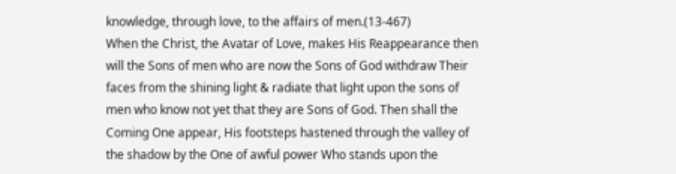knowledge, through love, to the affairs of men.(13-467)
When the Christ, the Avatar of Love, makes His Reappearance then will the Sons of men who are now the Sons of God withdraw Their faces from the shining light & radiate that light upon the sons of men who know not yet that they are Sons of God. Then shall the Coming One appear, His footsteps hastened through the valley of the shadow by the One of awful power Who stands upon the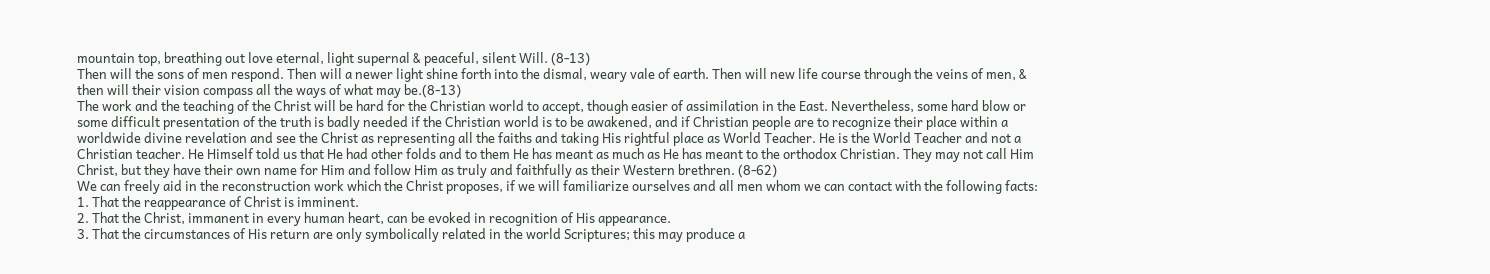mountain top, breathing out love eternal, light supernal & peaceful, silent Will. (8-13)
Then will the sons of men respond. Then will a newer light shine forth into the dismal, weary vale of earth. Then will new life course through the veins of men, & then will their vision compass all the ways of what may be.(8-13)
The work and the teaching of the Christ will be hard for the Christian world to accept, though easier of assimilation in the East. Nevertheless, some hard blow or some difficult presentation of the truth is badly needed if the Christian world is to be awakened, and if Christian people are to recognize their place within a worldwide divine revelation and see the Christ as representing all the faiths and taking His rightful place as World Teacher. He is the World Teacher and not a Christian teacher. He Himself told us that He had other folds and to them He has meant as much as He has meant to the orthodox Christian. They may not call Him Christ, but they have their own name for Him and follow Him as truly and faithfully as their Western brethren. (8-62)
We can freely aid in the reconstruction work which the Christ proposes, if we will familiarize ourselves and all men whom we can contact with the following facts:
1. That the reappearance of Christ is imminent.
2. That the Christ, immanent in every human heart, can be evoked in recognition of His appearance.
3. That the circumstances of His return are only symbolically related in the world Scriptures; this may produce a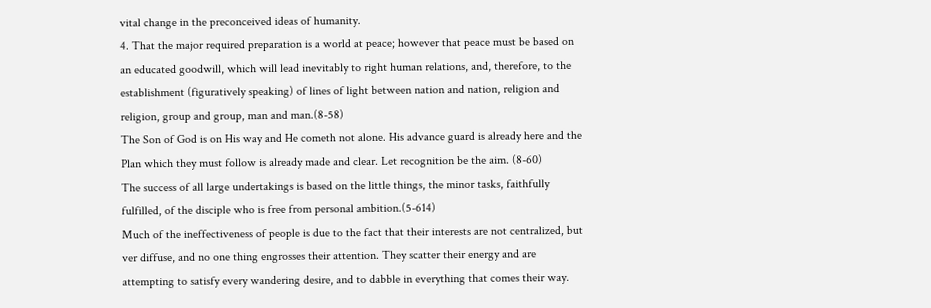vital change in the preconceived ideas of humanity.
4. That the major required preparation is a world at peace; however that peace must be based on an educated goodwill, which will lead inevitably to right human relations, and, therefore, to the establishment (figuratively speaking) of lines of light between nation and nation, religion and religion, group and group, man and man.(8-58)
The Son of God is on His way and He cometh not alone. His advance guard is already here and the Plan which they must follow is already made and clear. Let recognition be the aim. (8-60)
The success of all large undertakings is based on the little things, the minor tasks, faithfully fulfilled, of the disciple who is free from personal ambition.(5-614)
Much of the ineffectiveness of people is due to the fact that their interests are not centralized, but ver diffuse, and no one thing engrosses their attention. They scatter their energy and are attempting to satisfy every wandering desire, and to dabble in everything that comes their way.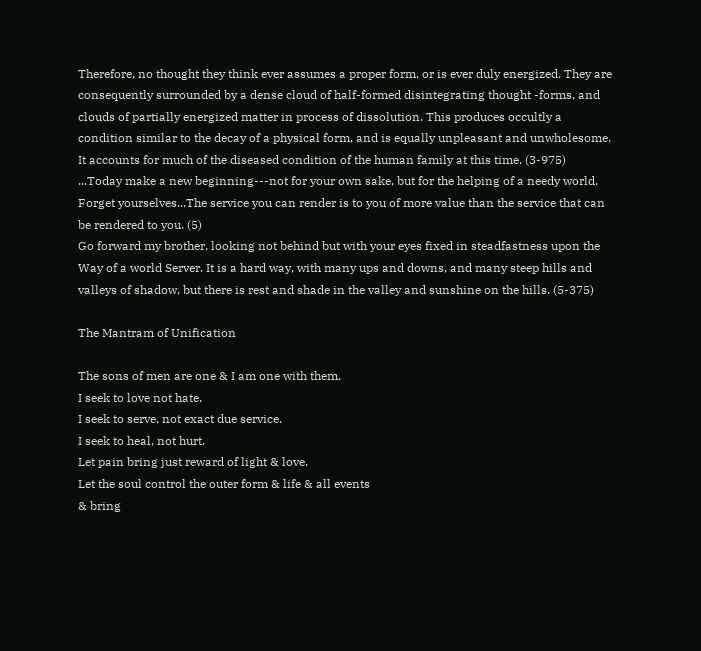Therefore, no thought they think ever assumes a proper form, or is ever duly energized. They are consequently surrounded by a dense cloud of half-formed disintegrating thought -forms, and clouds of partially energized matter in process of dissolution. This produces occultly a condition similar to the decay of a physical form, and is equally unpleasant and unwholesome. It accounts for much of the diseased condition of the human family at this time. (3-975)
...Today make a new beginning---not for your own sake, but for the helping of a needy world. Forget yourselves...The service you can render is to you of more value than the service that can be rendered to you. (5)
Go forward my brother, looking not behind but with your eyes fixed in steadfastness upon the Way of a world Server. It is a hard way, with many ups and downs, and many steep hills and valleys of shadow, but there is rest and shade in the valley and sunshine on the hills. (5-375)

The Mantram of Unification

The sons of men are one & I am one with them.
I seek to love not hate.
I seek to serve, not exact due service.
I seek to heal, not hurt.
Let pain bring just reward of light & love.
Let the soul control the outer form & life & all events
& bring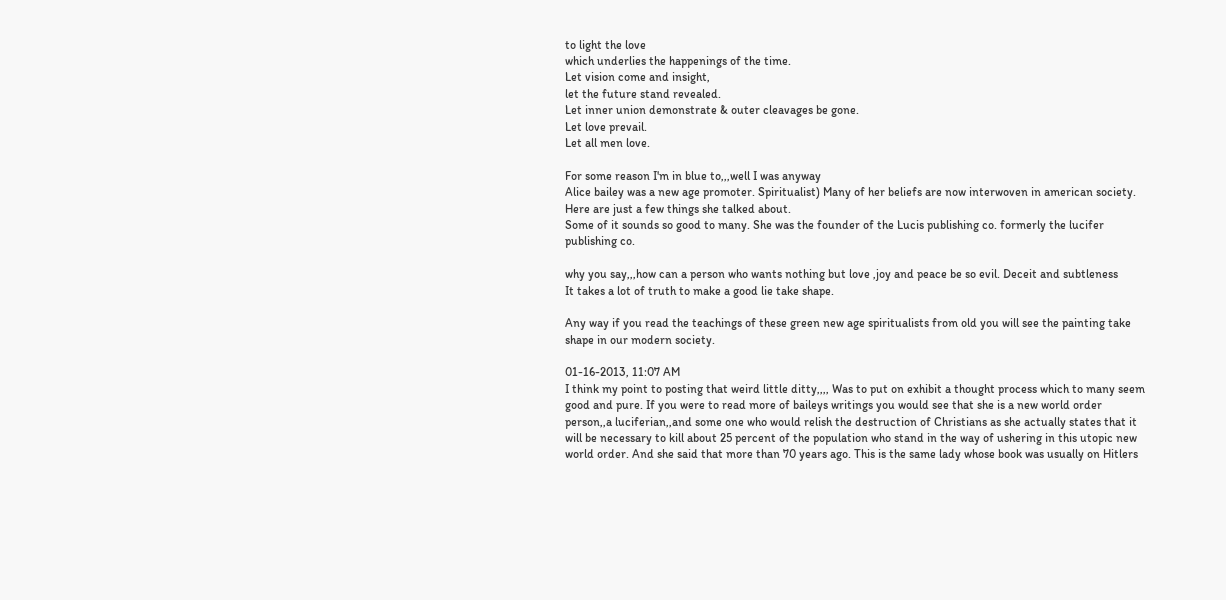to light the love
which underlies the happenings of the time.
Let vision come and insight,
let the future stand revealed.
Let inner union demonstrate & outer cleavages be gone.
Let love prevail.
Let all men love.

For some reason I'm in blue to,,,well I was anyway
Alice bailey was a new age promoter. Spiritualist) Many of her beliefs are now interwoven in american society. Here are just a few things she talked about.
Some of it sounds so good to many. She was the founder of the Lucis publishing co. formerly the lucifer publishing co.

why you say,,,how can a person who wants nothing but love ,joy and peace be so evil. Deceit and subtleness
It takes a lot of truth to make a good lie take shape.

Any way if you read the teachings of these green new age spiritualists from old you will see the painting take shape in our modern society.

01-16-2013, 11:07 AM
I think my point to posting that weird little ditty,,,, Was to put on exhibit a thought process which to many seem good and pure. If you were to read more of baileys writings you would see that she is a new world order person,,a luciferian,,and some one who would relish the destruction of Christians as she actually states that it will be necessary to kill about 25 percent of the population who stand in the way of ushering in this utopic new world order. And she said that more than 70 years ago. This is the same lady whose book was usually on Hitlers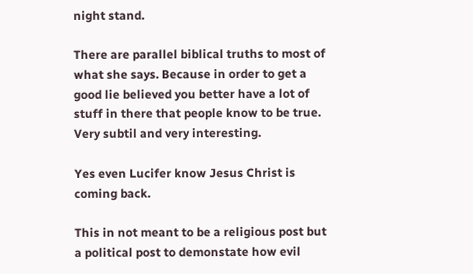night stand.

There are parallel biblical truths to most of what she says. Because in order to get a good lie believed you better have a lot of stuff in there that people know to be true.
Very subtil and very interesting.

Yes even Lucifer know Jesus Christ is coming back.

This in not meant to be a religious post but a political post to demonstate how evil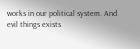works in our political system. And evil things exists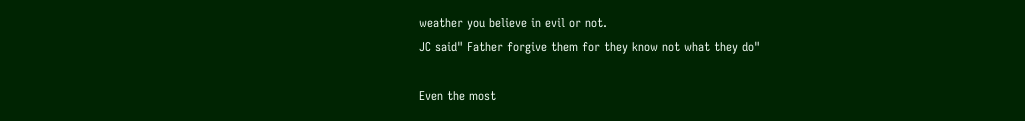weather you believe in evil or not.
JC said" Father forgive them for they know not what they do"

Even the most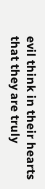evil think in their hearts that they are truly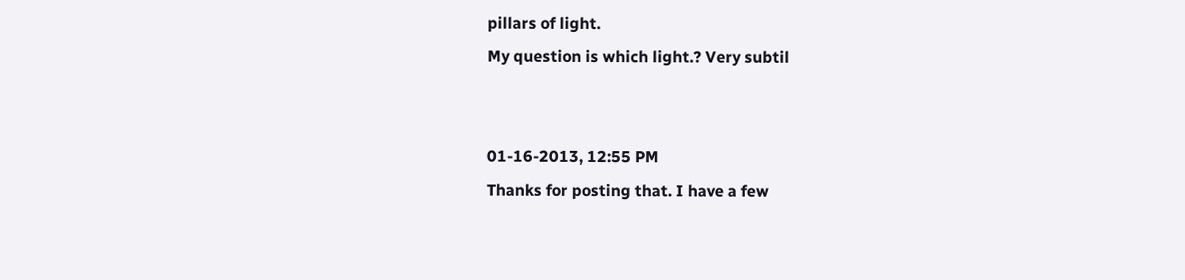pillars of light.
My question is which light.? Very subtil


01-16-2013, 12:55 PM
Thanks for posting that. I have a few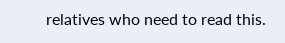relatives who need to read this.